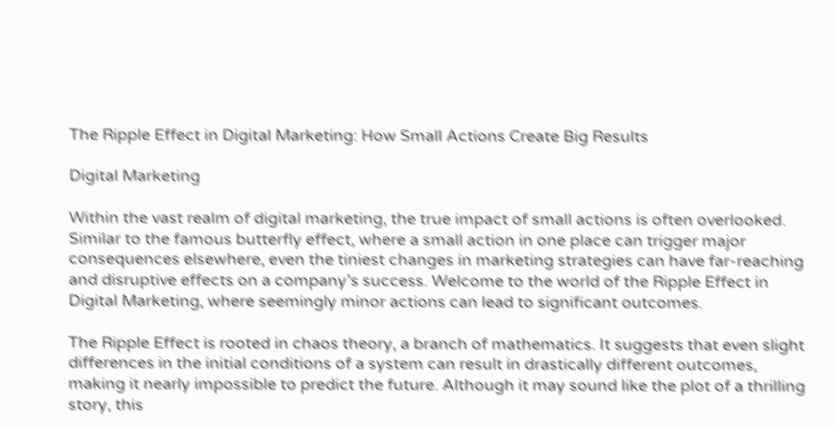The Ripple Effect in Digital Marketing: How Small Actions Create Big Results

Digital Marketing

Within the vast realm of digital marketing, the true impact of small actions is often overlooked. Similar to the famous butterfly effect, where a small action in one place can trigger major consequences elsewhere, even the tiniest changes in marketing strategies can have far-reaching and disruptive effects on a company’s success. Welcome to the world of the Ripple Effect in Digital Marketing, where seemingly minor actions can lead to significant outcomes.

The Ripple Effect is rooted in chaos theory, a branch of mathematics. It suggests that even slight differences in the initial conditions of a system can result in drastically different outcomes, making it nearly impossible to predict the future. Although it may sound like the plot of a thrilling story, this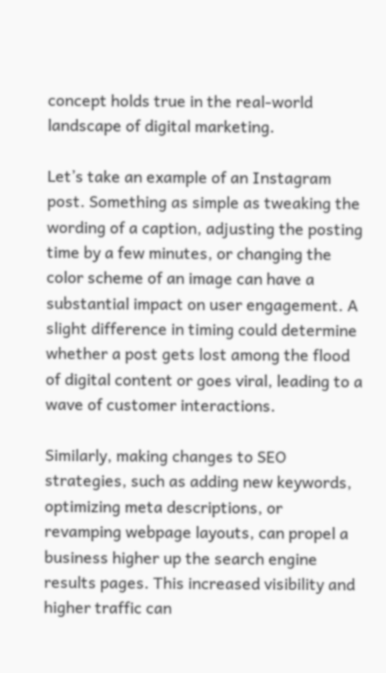concept holds true in the real-world landscape of digital marketing.

Let’s take an example of an Instagram post. Something as simple as tweaking the wording of a caption, adjusting the posting time by a few minutes, or changing the color scheme of an image can have a substantial impact on user engagement. A slight difference in timing could determine whether a post gets lost among the flood of digital content or goes viral, leading to a wave of customer interactions.

Similarly, making changes to SEO strategies, such as adding new keywords, optimizing meta descriptions, or revamping webpage layouts, can propel a business higher up the search engine results pages. This increased visibility and higher traffic can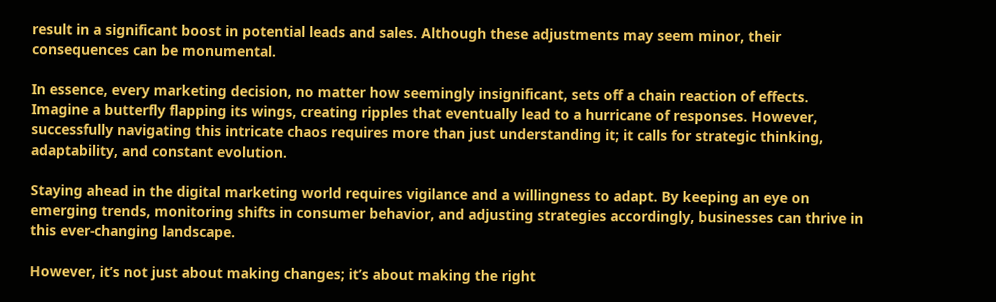result in a significant boost in potential leads and sales. Although these adjustments may seem minor, their consequences can be monumental.

In essence, every marketing decision, no matter how seemingly insignificant, sets off a chain reaction of effects. Imagine a butterfly flapping its wings, creating ripples that eventually lead to a hurricane of responses. However, successfully navigating this intricate chaos requires more than just understanding it; it calls for strategic thinking, adaptability, and constant evolution.

Staying ahead in the digital marketing world requires vigilance and a willingness to adapt. By keeping an eye on emerging trends, monitoring shifts in consumer behavior, and adjusting strategies accordingly, businesses can thrive in this ever-changing landscape.

However, it’s not just about making changes; it’s about making the right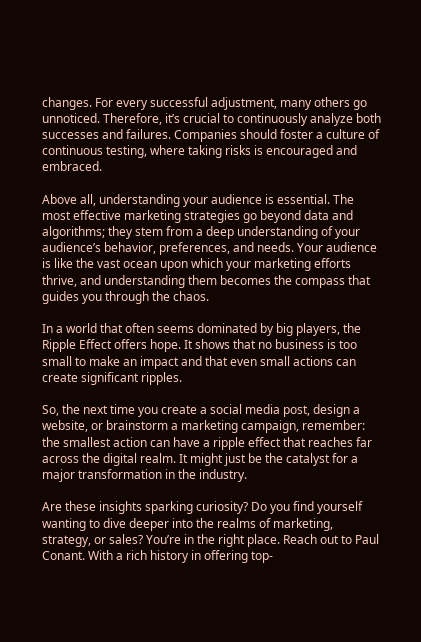changes. For every successful adjustment, many others go unnoticed. Therefore, it’s crucial to continuously analyze both successes and failures. Companies should foster a culture of continuous testing, where taking risks is encouraged and embraced.

Above all, understanding your audience is essential. The most effective marketing strategies go beyond data and algorithms; they stem from a deep understanding of your audience’s behavior, preferences, and needs. Your audience is like the vast ocean upon which your marketing efforts thrive, and understanding them becomes the compass that guides you through the chaos.

In a world that often seems dominated by big players, the Ripple Effect offers hope. It shows that no business is too small to make an impact and that even small actions can create significant ripples.

So, the next time you create a social media post, design a website, or brainstorm a marketing campaign, remember: the smallest action can have a ripple effect that reaches far across the digital realm. It might just be the catalyst for a major transformation in the industry.

Are these insights sparking curiosity? Do you find yourself wanting to dive deeper into the realms of marketing, strategy, or sales? You’re in the right place. Reach out to Paul Conant. With a rich history in offering top-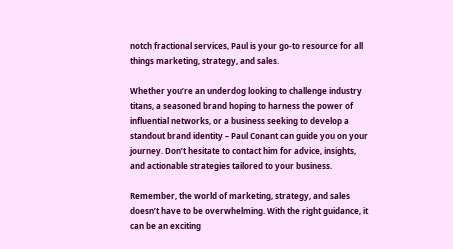notch fractional services, Paul is your go-to resource for all things marketing, strategy, and sales.

Whether you’re an underdog looking to challenge industry titans, a seasoned brand hoping to harness the power of influential networks, or a business seeking to develop a standout brand identity – Paul Conant can guide you on your journey. Don’t hesitate to contact him for advice, insights, and actionable strategies tailored to your business.

Remember, the world of marketing, strategy, and sales doesn’t have to be overwhelming. With the right guidance, it can be an exciting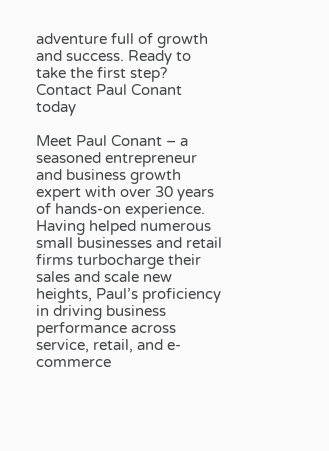adventure full of growth and success. Ready to take the first step? Contact Paul Conant today

Meet Paul Conant – a seasoned entrepreneur and business growth expert with over 30 years of hands-on experience. Having helped numerous small businesses and retail firms turbocharge their sales and scale new heights, Paul’s proficiency in driving business performance across service, retail, and e-commerce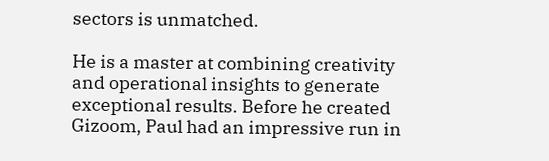sectors is unmatched.

He is a master at combining creativity and operational insights to generate exceptional results. Before he created Gizoom, Paul had an impressive run in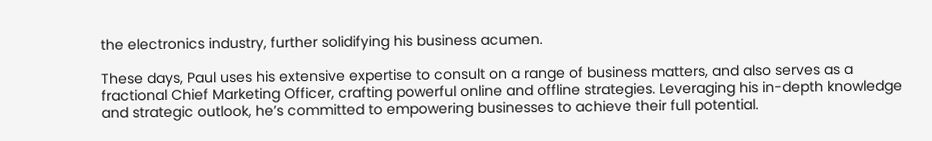the electronics industry, further solidifying his business acumen.

These days, Paul uses his extensive expertise to consult on a range of business matters, and also serves as a fractional Chief Marketing Officer, crafting powerful online and offline strategies. Leveraging his in-depth knowledge and strategic outlook, he’s committed to empowering businesses to achieve their full potential.